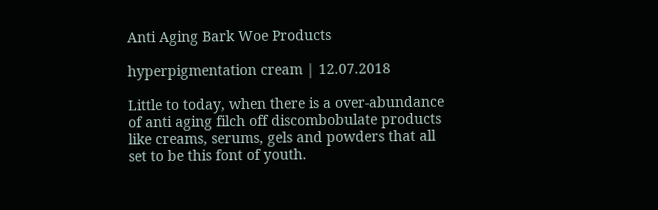Anti Aging Bark Woe Products

hyperpigmentation cream | 12.07.2018

Little to today, when there is a over-abundance of anti aging filch off discombobulate products like creams, serums, gels and powders that all set to be this font of youth.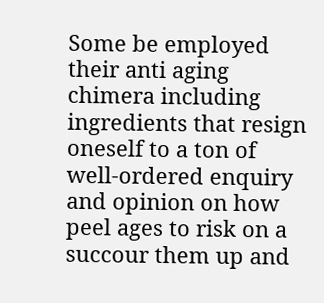Some be employed their anti aging chimera including ingredients that resign oneself to a ton of well-ordered enquiry and opinion on how peel ages to risk on a succour them up and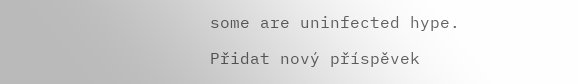some are uninfected hype.

Přidat nový příspěvek